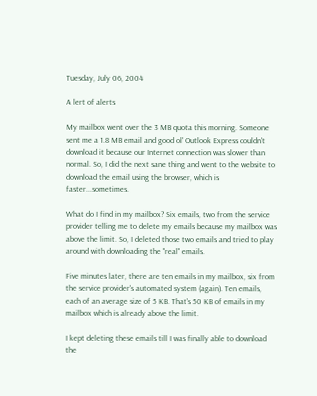Tuesday, July 06, 2004

A lert of alerts

My mailbox went over the 3 MB quota this morning. Someone sent me a 1.8 MB email and good ol' Outlook Express couldn't download it because our Internet connection was slower than normal. So, I did the next sane thing and went to the website to download the email using the browser, which is faster...sometimes.

What do I find in my mailbox? Six emails, two from the service provider telling me to delete my emails because my mailbox was above the limit. So, I deleted those two emails and tried to play around with downloading the "real" emails.

Five minutes later, there are ten emails in my mailbox, six from the service provider's automated system (again). Ten emails, each of an average size of 5 KB. That's 50 KB of emails in my mailbox which is already above the limit.

I kept deleting these emails till I was finally able to download the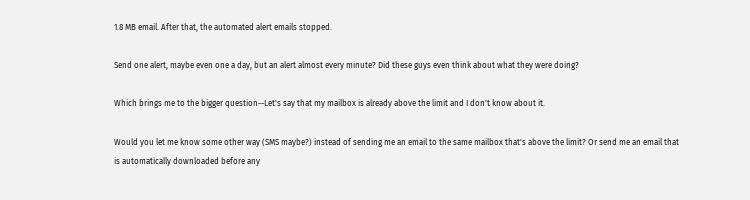1.8 MB email. After that, the automated alert emails stopped.

Send one alert, maybe even one a day, but an alert almost every minute? Did these guys even think about what they were doing?

Which brings me to the bigger question--Let's say that my mailbox is already above the limit and I don't know about it.

Would you let me know some other way (SMS maybe?) instead of sending me an email to the same mailbox that's above the limit? Or send me an email that is automatically downloaded before any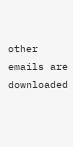other emails are downloaded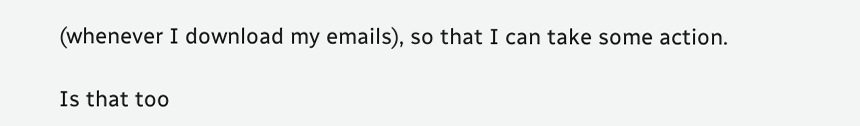(whenever I download my emails), so that I can take some action.

Is that too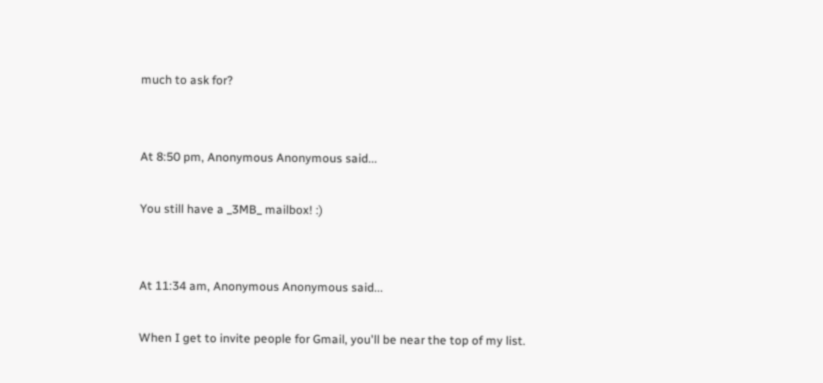much to ask for?


At 8:50 pm, Anonymous Anonymous said...

You still have a _3MB_ mailbox! :)


At 11:34 am, Anonymous Anonymous said...

When I get to invite people for Gmail, you'll be near the top of my list.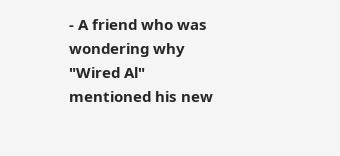- A friend who was wondering why "Wired Al" mentioned his new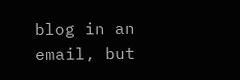blog in an email, but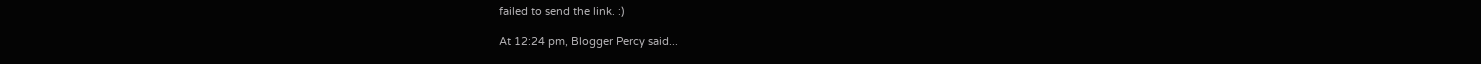failed to send the link. :)

At 12:24 pm, Blogger Percy said...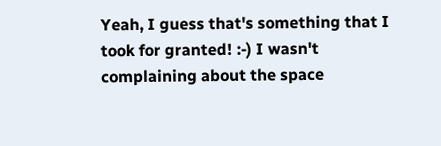Yeah, I guess that's something that I took for granted! :-) I wasn't complaining about the space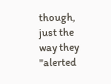though, just the way they "alerted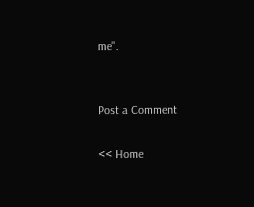me".


Post a Comment

<< Home